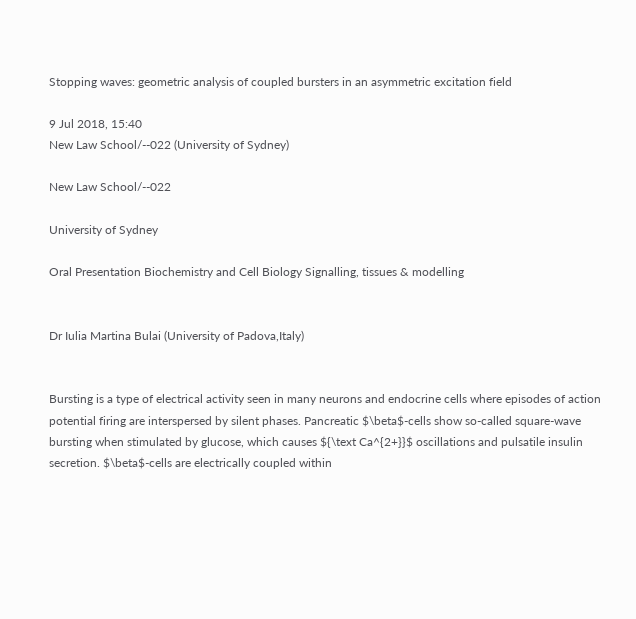Stopping waves: geometric analysis of coupled bursters in an asymmetric excitation field

9 Jul 2018, 15:40
New Law School/--022 (University of Sydney)

New Law School/--022

University of Sydney

Oral Presentation Biochemistry and Cell Biology Signalling, tissues & modelling


Dr Iulia Martina Bulai (University of Padova,Italy)


Bursting is a type of electrical activity seen in many neurons and endocrine cells where episodes of action potential firing are interspersed by silent phases. Pancreatic $\beta$-cells show so-called square-wave bursting when stimulated by glucose, which causes ${\text Ca^{2+}}$ oscillations and pulsatile insulin secretion. $\beta$-cells are electrically coupled within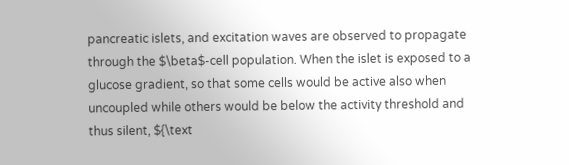pancreatic islets, and excitation waves are observed to propagate through the $\beta$-cell population. When the islet is exposed to a glucose gradient, so that some cells would be active also when uncoupled while others would be below the activity threshold and thus silent, ${\text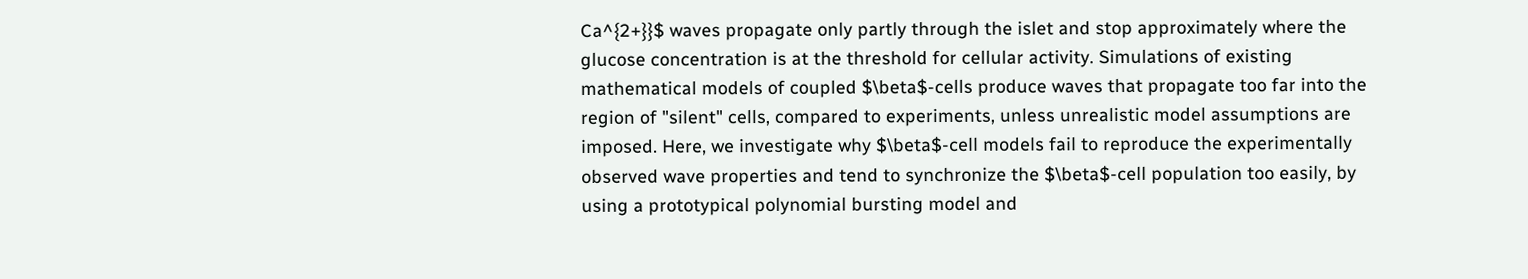Ca^{2+}}$ waves propagate only partly through the islet and stop approximately where the glucose concentration is at the threshold for cellular activity. Simulations of existing mathematical models of coupled $\beta$-cells produce waves that propagate too far into the region of "silent" cells, compared to experiments, unless unrealistic model assumptions are imposed. Here, we investigate why $\beta$-cell models fail to reproduce the experimentally observed wave properties and tend to synchronize the $\beta$-cell population too easily, by using a prototypical polynomial bursting model and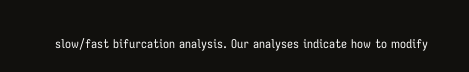slow/fast bifurcation analysis. Our analyses indicate how to modify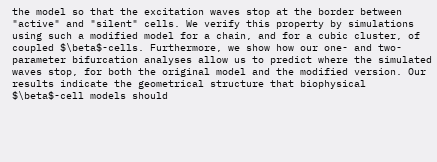the model so that the excitation waves stop at the border between "active" and "silent" cells. We verify this property by simulations using such a modified model for a chain, and for a cubic cluster, of coupled $\beta$-cells. Furthermore, we show how our one- and two-parameter bifurcation analyses allow us to predict where the simulated waves stop, for both the original model and the modified version. Our results indicate the geometrical structure that biophysical $\beta$-cell models should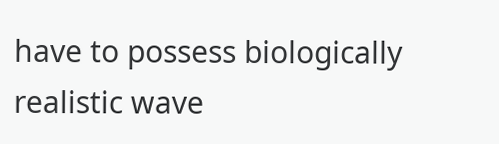have to possess biologically realistic wave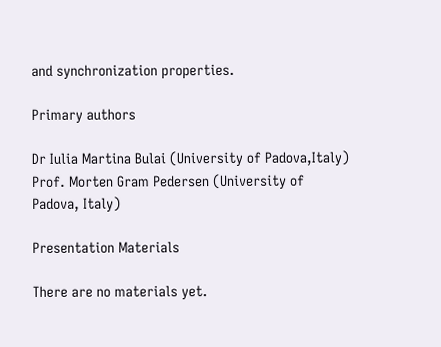and synchronization properties.

Primary authors

Dr Iulia Martina Bulai (University of Padova,Italy) Prof. Morten Gram Pedersen (University of Padova, Italy)

Presentation Materials

There are no materials yet.